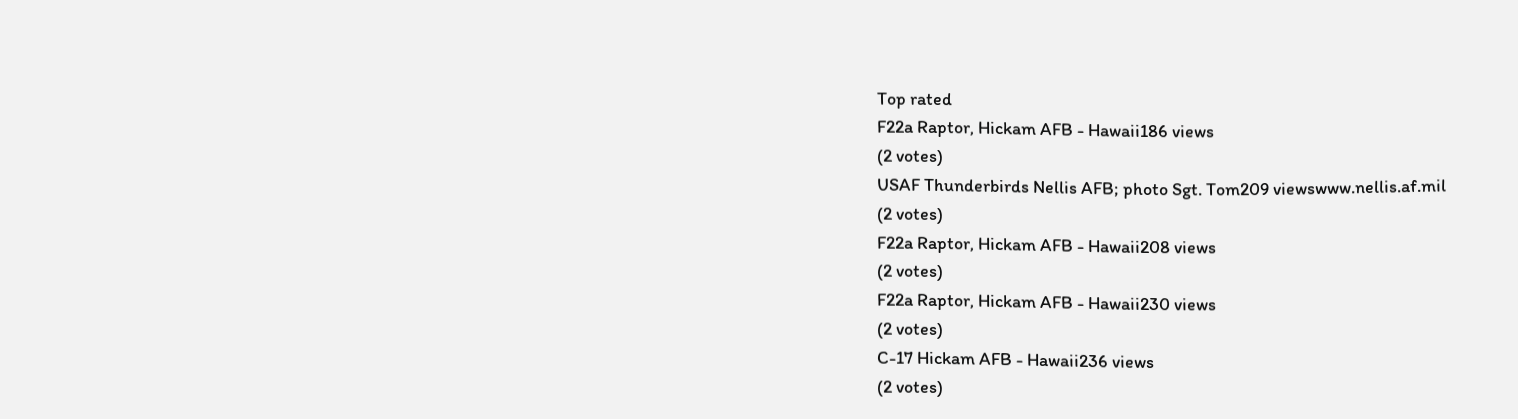Top rated
F22a Raptor, Hickam AFB - Hawaii186 views
(2 votes)
USAF Thunderbirds Nellis AFB; photo Sgt. Tom209 viewswww.nellis.af.mil
(2 votes)
F22a Raptor, Hickam AFB - Hawaii208 views
(2 votes)
F22a Raptor, Hickam AFB - Hawaii230 views
(2 votes)
C-17 Hickam AFB - Hawaii236 views
(2 votes)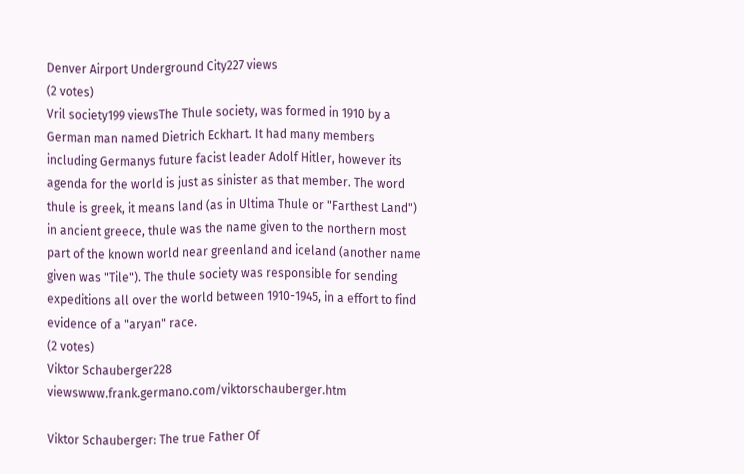Denver Airport Underground City227 views
(2 votes)
Vril society199 viewsThe Thule society, was formed in 1910 by a German man named Dietrich Eckhart. It had many members including Germanys future facist leader Adolf Hitler, however its agenda for the world is just as sinister as that member. The word thule is greek, it means land (as in Ultima Thule or "Farthest Land") in ancient greece, thule was the name given to the northern most part of the known world near greenland and iceland (another name given was "Tile"). The thule society was responsible for sending expeditions all over the world between 1910-1945, in a effort to find evidence of a "aryan" race.
(2 votes)
Viktor Schauberger228 viewswww.frank.germano.com/viktorschauberger.htm

Viktor Schauberger: The true Father Of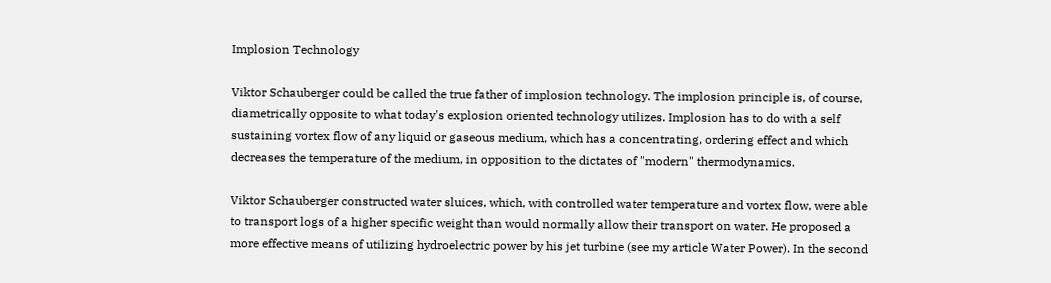Implosion Technology

Viktor Schauberger could be called the true father of implosion technology. The implosion principle is, of course, diametrically opposite to what today's explosion oriented technology utilizes. Implosion has to do with a self sustaining vortex flow of any liquid or gaseous medium, which has a concentrating, ordering effect and which decreases the temperature of the medium, in opposition to the dictates of "modern" thermodynamics.

Viktor Schauberger constructed water sluices, which, with controlled water temperature and vortex flow, were able to transport logs of a higher specific weight than would normally allow their transport on water. He proposed a more effective means of utilizing hydroelectric power by his jet turbine (see my article Water Power). In the second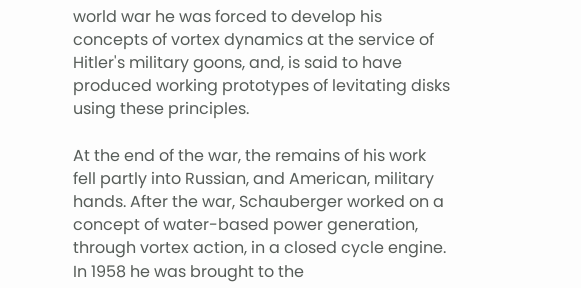world war he was forced to develop his concepts of vortex dynamics at the service of Hitler's military goons, and, is said to have produced working prototypes of levitating disks using these principles.

At the end of the war, the remains of his work fell partly into Russian, and American, military hands. After the war, Schauberger worked on a concept of water-based power generation, through vortex action, in a closed cycle engine. In 1958 he was brought to the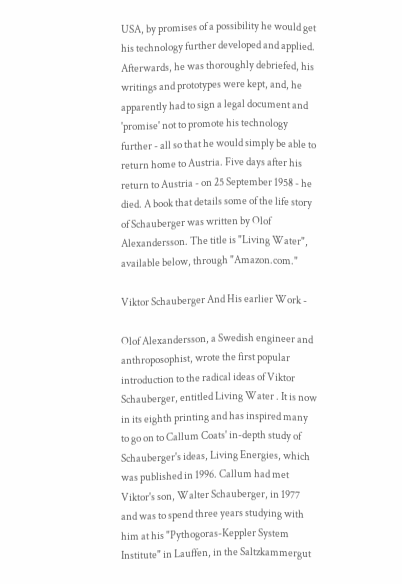USA, by promises of a possibility he would get his technology further developed and applied. Afterwards, he was thoroughly debriefed, his writings and prototypes were kept, and, he apparently had to sign a legal document and 'promise' not to promote his technology further - all so that he would simply be able to return home to Austria. Five days after his return to Austria - on 25 September 1958 - he died. A book that details some of the life story of Schauberger was written by Olof Alexandersson. The title is "Living Water", available below, through "Amazon.com."

Viktor Schauberger And His earlier Work -

Olof Alexandersson, a Swedish engineer and anthroposophist, wrote the first popular introduction to the radical ideas of Viktor Schauberger, entitled Living Water . It is now in its eighth printing and has inspired many to go on to Callum Coats' in-depth study of Schauberger's ideas, Living Energies, which was published in 1996. Callum had met Viktor's son, Walter Schauberger, in 1977 and was to spend three years studying with him at his "Pythogoras-Keppler System Institute" in Lauffen, in the Saltzkammergut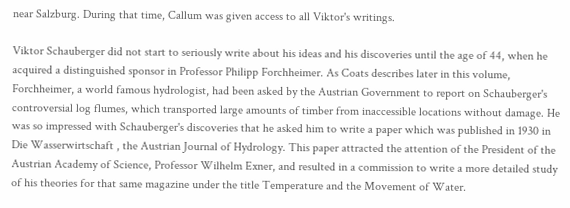near Salzburg. During that time, Callum was given access to all Viktor's writings.

Viktor Schauberger did not start to seriously write about his ideas and his discoveries until the age of 44, when he acquired a distinguished sponsor in Professor Philipp Forchheimer. As Coats describes later in this volume, Forchheimer, a world famous hydrologist, had been asked by the Austrian Government to report on Schauberger's controversial log flumes, which transported large amounts of timber from inaccessible locations without damage. He was so impressed with Schauberger's discoveries that he asked him to write a paper which was published in 1930 in Die Wasserwirtschaft , the Austrian Journal of Hydrology. This paper attracted the attention of the President of the Austrian Academy of Science, Professor Wilhelm Exner, and resulted in a commission to write a more detailed study of his theories for that same magazine under the title Temperature and the Movement of Water.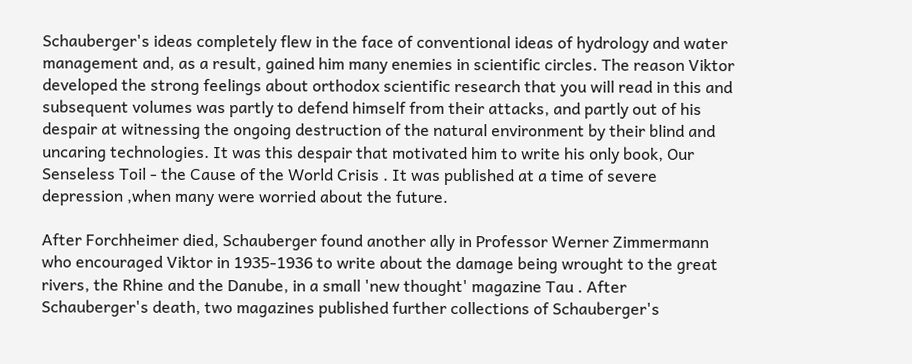Schauberger's ideas completely flew in the face of conventional ideas of hydrology and water management and, as a result, gained him many enemies in scientific circles. The reason Viktor developed the strong feelings about orthodox scientific research that you will read in this and subsequent volumes was partly to defend himself from their attacks, and partly out of his despair at witnessing the ongoing destruction of the natural environment by their blind and uncaring technologies. It was this despair that motivated him to write his only book, Our Senseless Toil - the Cause of the World Crisis . It was published at a time of severe depression ,when many were worried about the future.

After Forchheimer died, Schauberger found another ally in Professor Werner Zimmermann who encouraged Viktor in 1935-1936 to write about the damage being wrought to the great rivers, the Rhine and the Danube, in a small 'new thought' magazine Tau . After Schauberger's death, two magazines published further collections of Schauberger's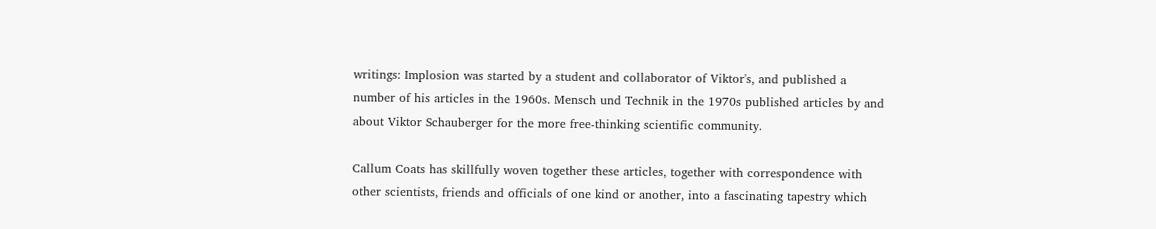writings: Implosion was started by a student and collaborator of Viktor's, and published a number of his articles in the 1960s. Mensch und Technik in the 1970s published articles by and about Viktor Schauberger for the more free-thinking scientific community.

Callum Coats has skillfully woven together these articles, together with correspondence with other scientists, friends and officials of one kind or another, into a fascinating tapestry which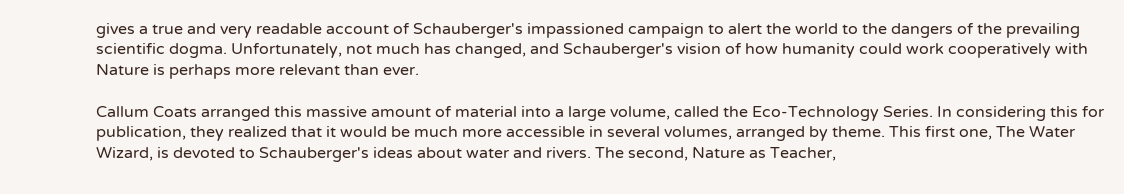gives a true and very readable account of Schauberger's impassioned campaign to alert the world to the dangers of the prevailing scientific dogma. Unfortunately, not much has changed, and Schauberger's vision of how humanity could work cooperatively with Nature is perhaps more relevant than ever.

Callum Coats arranged this massive amount of material into a large volume, called the Eco-Technology Series. In considering this for publication, they realized that it would be much more accessible in several volumes, arranged by theme. This first one, The Water Wizard, is devoted to Schauberger's ideas about water and rivers. The second, Nature as Teacher,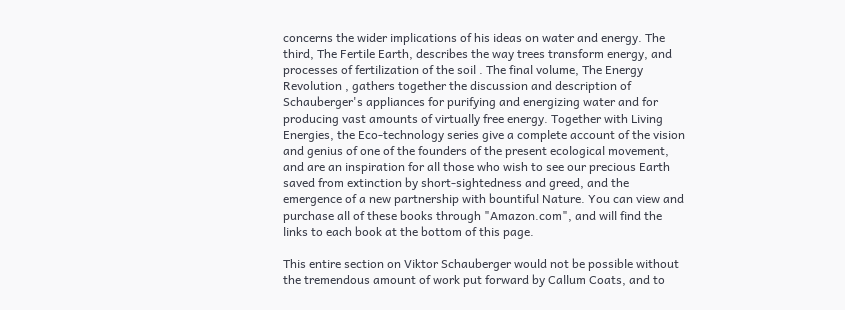concerns the wider implications of his ideas on water and energy. The third, The Fertile Earth, describes the way trees transform energy, and processes of fertilization of the soil . The final volume, The Energy Revolution , gathers together the discussion and description of Schauberger's appliances for purifying and energizing water and for producing vast amounts of virtually free energy. Together with Living Energies, the Eco-technology series give a complete account of the vision and genius of one of the founders of the present ecological movement, and are an inspiration for all those who wish to see our precious Earth saved from extinction by short-sightedness and greed, and the emergence of a new partnership with bountiful Nature. You can view and purchase all of these books through "Amazon.com", and will find the links to each book at the bottom of this page.

This entire section on Viktor Schauberger would not be possible without the tremendous amount of work put forward by Callum Coats, and to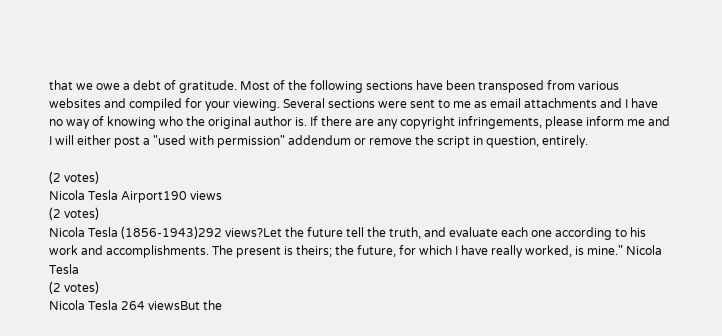that we owe a debt of gratitude. Most of the following sections have been transposed from various websites and compiled for your viewing. Several sections were sent to me as email attachments and I have no way of knowing who the original author is. If there are any copyright infringements, please inform me and I will either post a "used with permission" addendum or remove the script in question, entirely.

(2 votes)
Nicola Tesla Airport190 views
(2 votes)
Nicola Tesla (1856-1943)292 views?Let the future tell the truth, and evaluate each one according to his work and accomplishments. The present is theirs; the future, for which I have really worked, is mine." Nicola Tesla
(2 votes)
Nicola Tesla 264 viewsBut the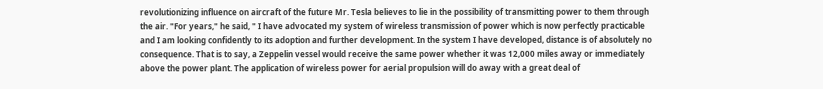revolutionizing influence on aircraft of the future Mr. Tesla believes to lie in the possibility of transmitting power to them through the air. "For years," he said, " I have advocated my system of wireless transmission of power which is now perfectly practicable and I am looking confidently to its adoption and further development. In the system I have developed, distance is of absolutely no consequence. That is to say, a Zeppelin vessel would receive the same power whether it was 12,000 miles away or immediately above the power plant. The application of wireless power for aerial propulsion will do away with a great deal of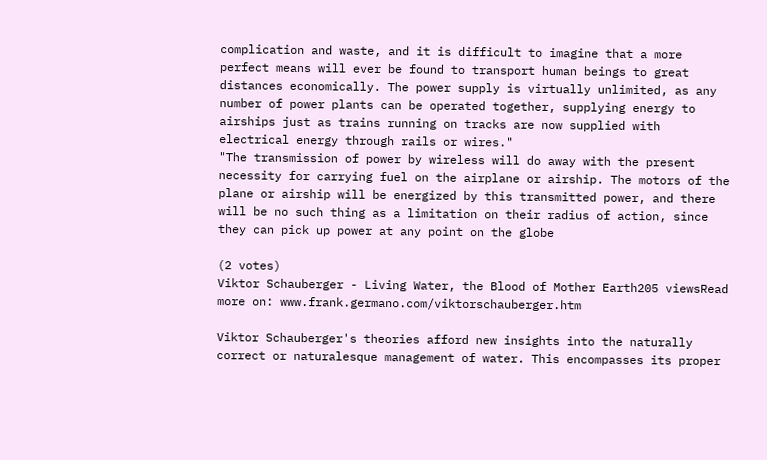complication and waste, and it is difficult to imagine that a more perfect means will ever be found to transport human beings to great distances economically. The power supply is virtually unlimited, as any number of power plants can be operated together, supplying energy to airships just as trains running on tracks are now supplied with electrical energy through rails or wires."
"The transmission of power by wireless will do away with the present necessity for carrying fuel on the airplane or airship. The motors of the plane or airship will be energized by this transmitted power, and there will be no such thing as a limitation on their radius of action, since they can pick up power at any point on the globe

(2 votes)
Viktor Schauberger - Living Water, the Blood of Mother Earth205 viewsRead more on: www.frank.germano.com/viktorschauberger.htm

Viktor Schauberger's theories afford new insights into the naturally correct or naturalesque management of water. This encompasses its proper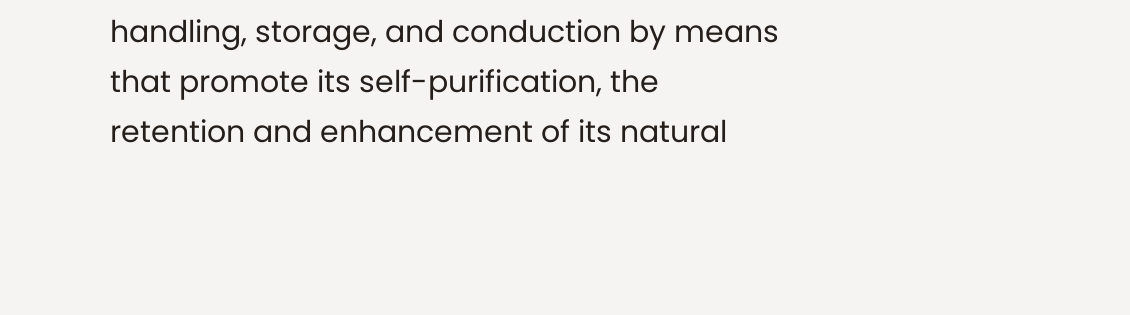handling, storage, and conduction by means that promote its self-purification, the retention and enhancement of its natural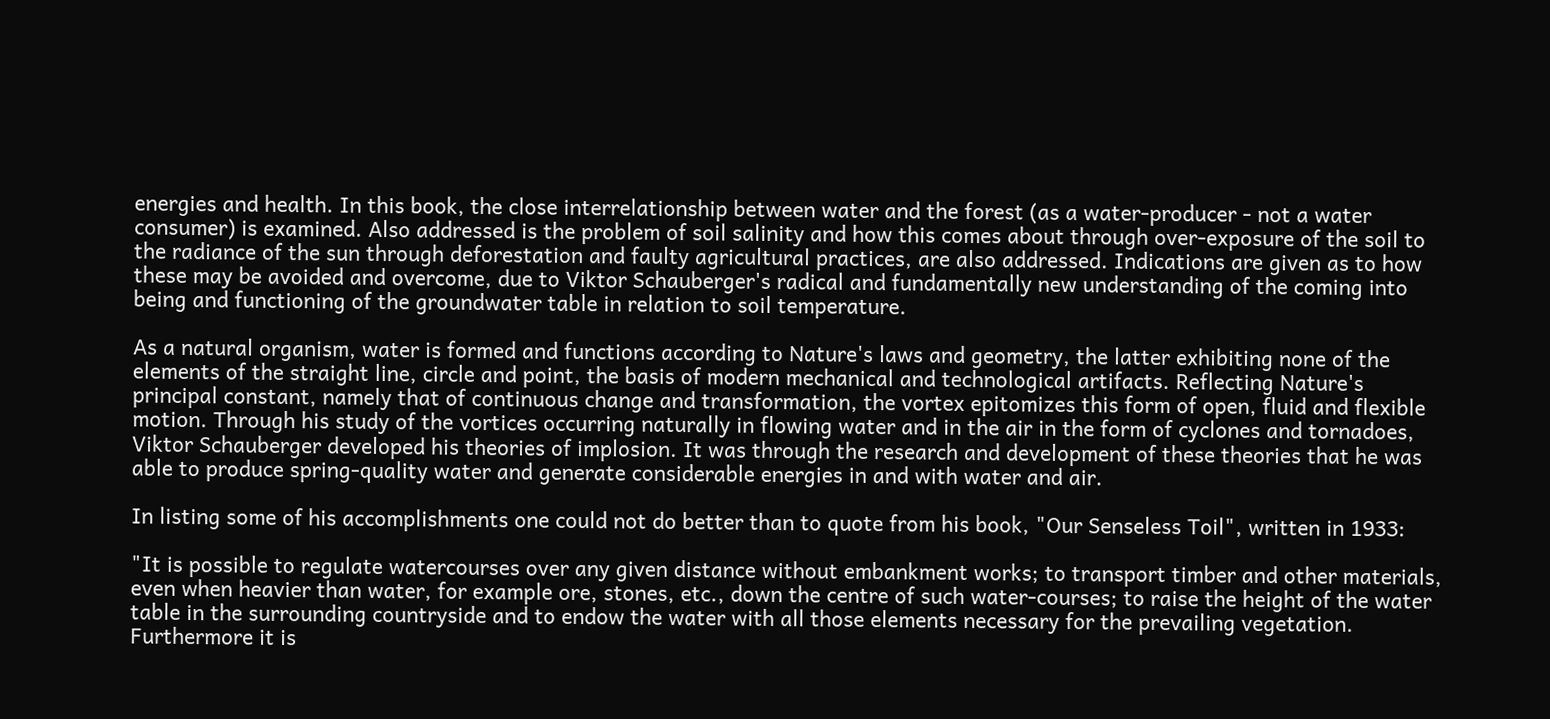energies and health. In this book, the close interrelationship between water and the forest (as a water-producer - not a water consumer) is examined. Also addressed is the problem of soil salinity and how this comes about through over-exposure of the soil to the radiance of the sun through deforestation and faulty agricultural practices, are also addressed. Indications are given as to how these may be avoided and overcome, due to Viktor Schauberger's radical and fundamentally new understanding of the coming into being and functioning of the groundwater table in relation to soil temperature.

As a natural organism, water is formed and functions according to Nature's laws and geometry, the latter exhibiting none of the elements of the straight line, circle and point, the basis of modern mechanical and technological artifacts. Reflecting Nature's principal constant, namely that of continuous change and transformation, the vortex epitomizes this form of open, fluid and flexible motion. Through his study of the vortices occurring naturally in flowing water and in the air in the form of cyclones and tornadoes, Viktor Schauberger developed his theories of implosion. It was through the research and development of these theories that he was able to produce spring-quality water and generate considerable energies in and with water and air.

In listing some of his accomplishments one could not do better than to quote from his book, "Our Senseless Toil", written in 1933:

"It is possible to regulate watercourses over any given distance without embankment works; to transport timber and other materials, even when heavier than water, for example ore, stones, etc., down the centre of such water-courses; to raise the height of the water table in the surrounding countryside and to endow the water with all those elements necessary for the prevailing vegetation. Furthermore it is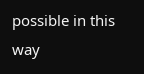possible in this way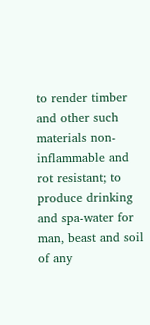to render timber and other such materials non-inflammable and rot resistant; to produce drinking and spa-water for man, beast and soil of any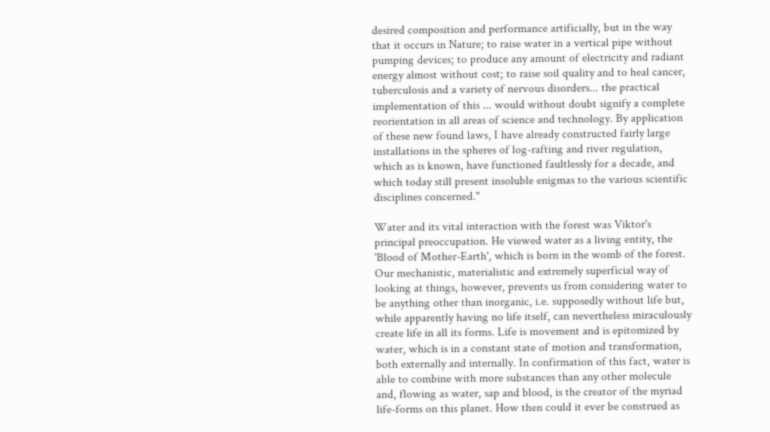desired composition and performance artificially, but in the way that it occurs in Nature; to raise water in a vertical pipe without pumping devices; to produce any amount of electricity and radiant energy almost without cost; to raise soil quality and to heal cancer, tuberculosis and a variety of nervous disorders... the practical implementation of this ... would without doubt signify a complete reorientation in all areas of science and technology. By application of these new found laws, I have already constructed fairly large installations in the spheres of log-rafting and river regulation, which as is known, have functioned faultlessly for a decade, and which today still present insoluble enigmas to the various scientific disciplines concerned."

Water and its vital interaction with the forest was Viktor's principal preoccupation. He viewed water as a living entity, the 'Blood of Mother-Earth', which is born in the womb of the forest. Our mechanistic, materialistic and extremely superficial way of looking at things, however, prevents us from considering water to be anything other than inorganic, i.e. supposedly without life but, while apparently having no life itself, can nevertheless miraculously create life in all its forms. Life is movement and is epitomized by water, which is in a constant state of motion and transformation, both externally and internally. In confirmation of this fact, water is able to combine with more substances than any other molecule and, flowing as water, sap and blood, is the creator of the myriad life-forms on this planet. How then could it ever be construed as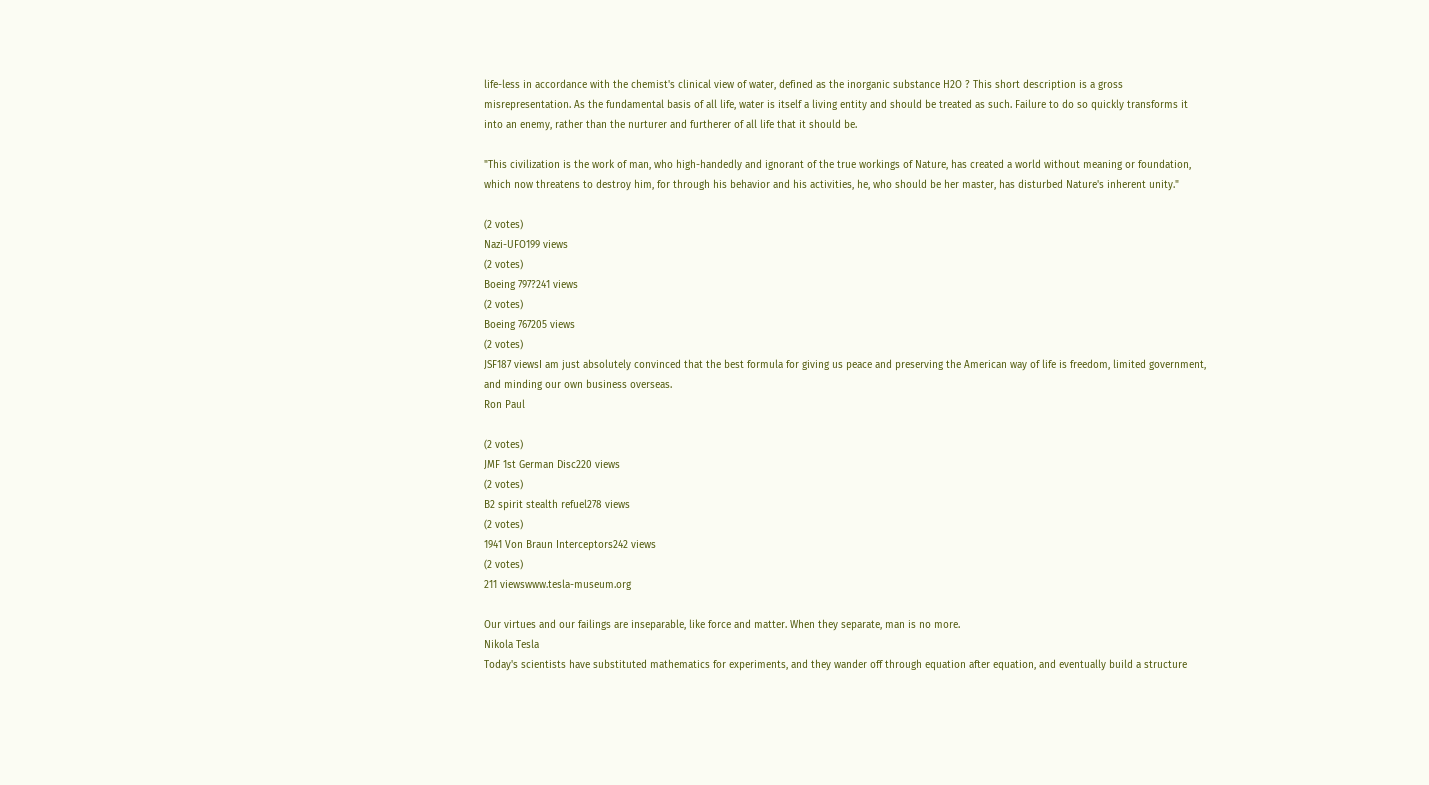life-less in accordance with the chemist's clinical view of water, defined as the inorganic substance H2O ? This short description is a gross misrepresentation. As the fundamental basis of all life, water is itself a living entity and should be treated as such. Failure to do so quickly transforms it into an enemy, rather than the nurturer and furtherer of all life that it should be.

"This civilization is the work of man, who high-handedly and ignorant of the true workings of Nature, has created a world without meaning or foundation, which now threatens to destroy him, for through his behavior and his activities, he, who should be her master, has disturbed Nature's inherent unity."

(2 votes)
Nazi-UFO199 views
(2 votes)
Boeing 797?241 views
(2 votes)
Boeing 767205 views
(2 votes)
JSF187 viewsI am just absolutely convinced that the best formula for giving us peace and preserving the American way of life is freedom, limited government, and minding our own business overseas.
Ron Paul

(2 votes)
JMF 1st German Disc220 views
(2 votes)
B2 spirit stealth refuel278 views
(2 votes)
1941 Von Braun Interceptors242 views
(2 votes)
211 viewswww.tesla-museum.org

Our virtues and our failings are inseparable, like force and matter. When they separate, man is no more.
Nikola Tesla
Today's scientists have substituted mathematics for experiments, and they wander off through equation after equation, and eventually build a structure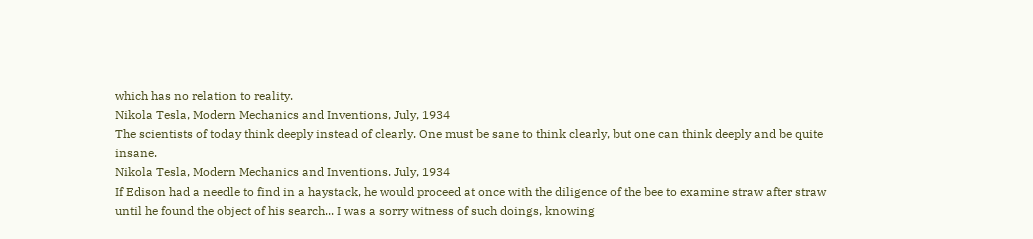which has no relation to reality.
Nikola Tesla, Modern Mechanics and Inventions, July, 1934
The scientists of today think deeply instead of clearly. One must be sane to think clearly, but one can think deeply and be quite insane.
Nikola Tesla, Modern Mechanics and Inventions. July, 1934
If Edison had a needle to find in a haystack, he would proceed at once with the diligence of the bee to examine straw after straw until he found the object of his search... I was a sorry witness of such doings, knowing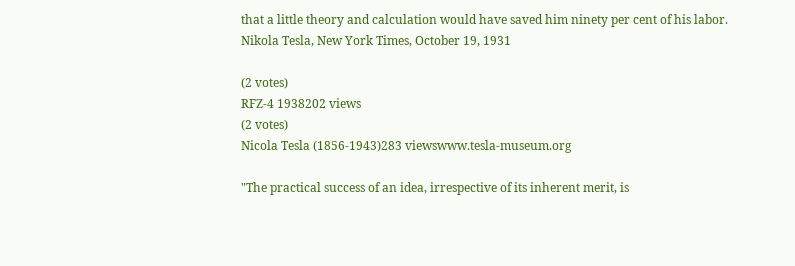that a little theory and calculation would have saved him ninety per cent of his labor.
Nikola Tesla, New York Times, October 19, 1931

(2 votes)
RFZ-4 1938202 views
(2 votes)
Nicola Tesla (1856-1943)283 viewswww.tesla-museum.org

"The practical success of an idea, irrespective of its inherent merit, is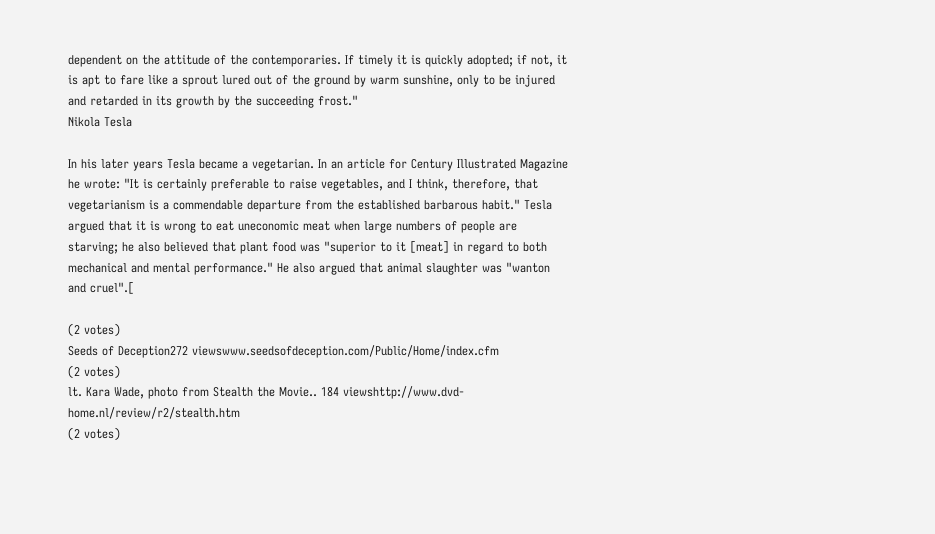dependent on the attitude of the contemporaries. If timely it is quickly adopted; if not, it is apt to fare like a sprout lured out of the ground by warm sunshine, only to be injured and retarded in its growth by the succeeding frost."
Nikola Tesla

In his later years Tesla became a vegetarian. In an article for Century Illustrated Magazine he wrote: "It is certainly preferable to raise vegetables, and I think, therefore, that vegetarianism is a commendable departure from the established barbarous habit." Tesla argued that it is wrong to eat uneconomic meat when large numbers of people are starving; he also believed that plant food was "superior to it [meat] in regard to both mechanical and mental performance." He also argued that animal slaughter was "wanton and cruel".[

(2 votes)
Seeds of Deception272 viewswww.seedsofdeception.com/Public/Home/index.cfm
(2 votes)
lt. Kara Wade, photo from Stealth the Movie.. 184 viewshttp://www.dvd-home.nl/review/r2/stealth.htm
(2 votes)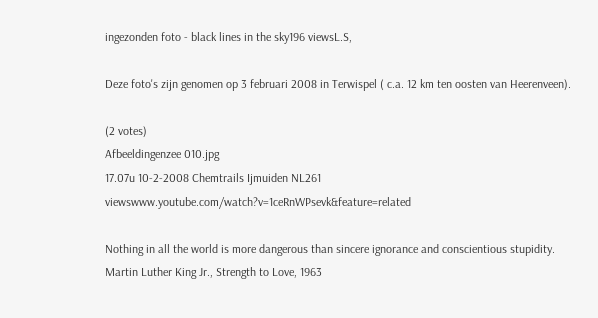ingezonden foto - black lines in the sky196 viewsL.S,

Deze foto's zijn genomen op 3 februari 2008 in Terwispel ( c.a. 12 km ten oosten van Heerenveen).

(2 votes)
Afbeeldingenzee 010.jpg
17.07u 10-2-2008 Chemtrails Ijmuiden NL261 viewswww.youtube.com/watch?v=1ceRnWPsevk&feature=related

Nothing in all the world is more dangerous than sincere ignorance and conscientious stupidity.
Martin Luther King Jr., Strength to Love, 1963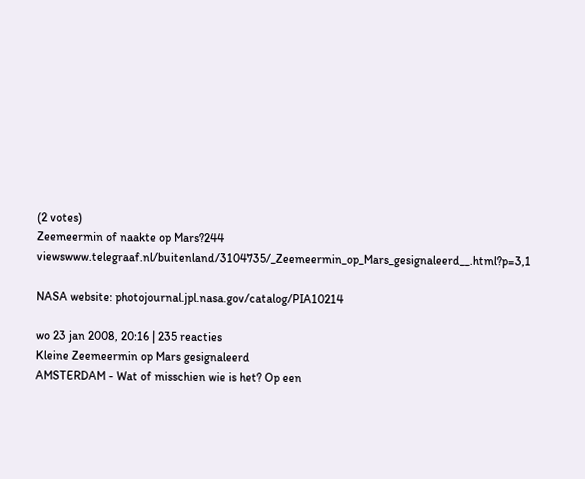(2 votes)
Zeemeermin of naakte op Mars?244 viewswww.telegraaf.nl/buitenland/3104735/_Zeemeermin_op_Mars_gesignaleerd__.html?p=3,1

NASA website: photojournal.jpl.nasa.gov/catalog/PIA10214

wo 23 jan 2008, 20:16 | 235 reacties
Kleine Zeemeermin op Mars gesignaleerd
AMSTERDAM - Wat of misschien wie is het? Op een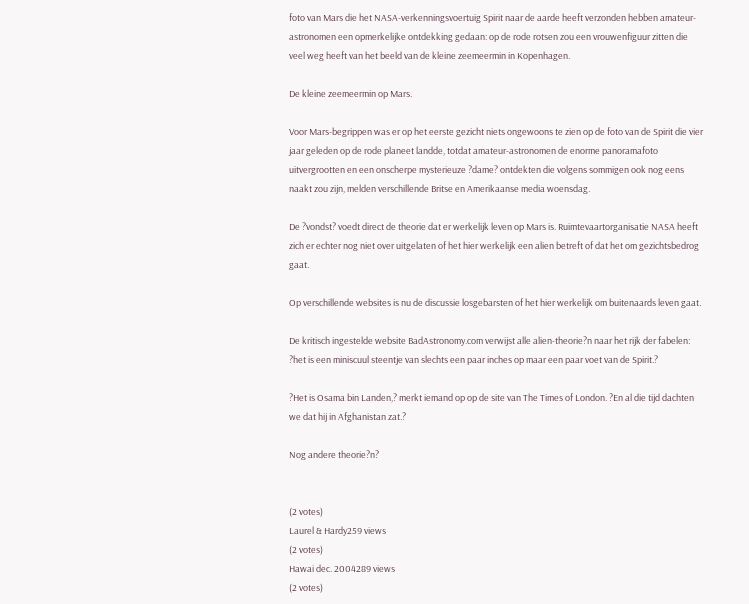foto van Mars die het NASA-verkenningsvoertuig Spirit naar de aarde heeft verzonden hebben amateur-astronomen een opmerkelijke ontdekking gedaan: op de rode rotsen zou een vrouwenfiguur zitten die veel weg heeft van het beeld van de kleine zeemeermin in Kopenhagen.

De kleine zeemeermin op Mars.

Voor Mars-begrippen was er op het eerste gezicht niets ongewoons te zien op de foto van de Spirit die vier jaar geleden op de rode planeet landde, totdat amateur-astronomen de enorme panoramafoto uitvergrootten en een onscherpe mysterieuze ?dame? ontdekten die volgens sommigen ook nog eens naakt zou zijn, melden verschillende Britse en Amerikaanse media woensdag.

De ?vondst? voedt direct de theorie dat er werkelijk leven op Mars is. Ruimtevaartorganisatie NASA heeft zich er echter nog niet over uitgelaten of het hier werkelijk een alien betreft of dat het om gezichtsbedrog gaat.

Op verschillende websites is nu de discussie losgebarsten of het hier werkelijk om buitenaards leven gaat.

De kritisch ingestelde website BadAstronomy.com verwijst alle alien-theorie?n naar het rijk der fabelen: ?het is een miniscuul steentje van slechts een paar inches op maar een paar voet van de Spirit.?

?Het is Osama bin Landen,? merkt iemand op op de site van The Times of London. ?En al die tijd dachten we dat hij in Afghanistan zat.?

Nog andere theorie?n?


(2 votes)
Laurel & Hardy259 views
(2 votes)
Hawai dec. 2004289 views
(2 votes)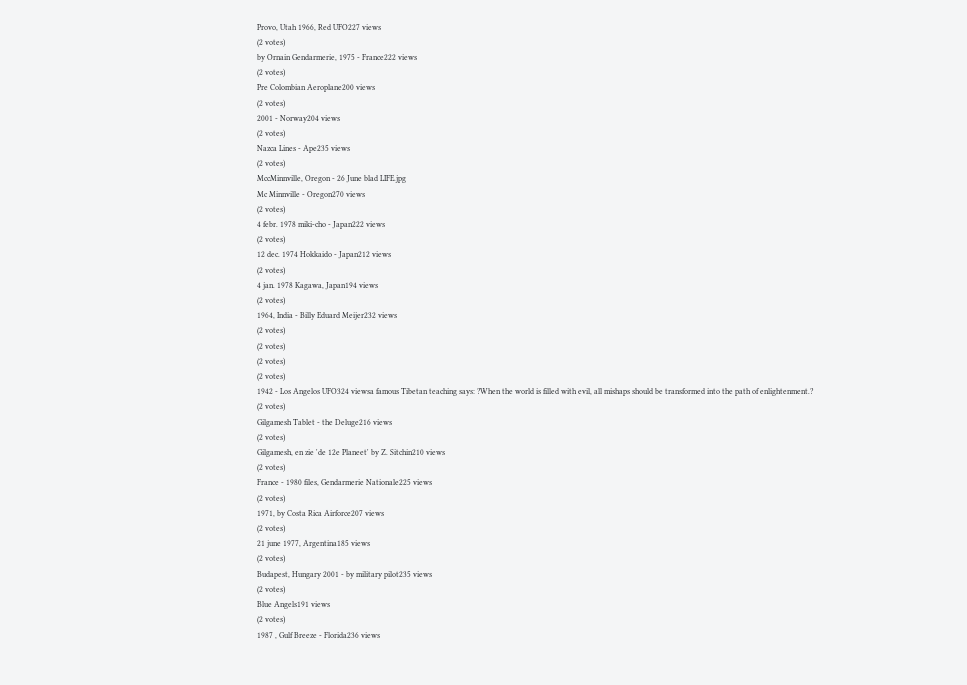Provo, Utah 1966, Red UFO227 views
(2 votes)
by Ornain Gendarmerie, 1975 - France222 views
(2 votes)
Pre Colombian Aeroplane200 views
(2 votes)
2001 - Norway204 views
(2 votes)
Nazca Lines - Ape235 views
(2 votes)
MccMinnville, Oregon - 26 June blad LIFE.jpg
Mc Minnville - Oregon270 views
(2 votes)
4 febr. 1978 miki-cho - Japan222 views
(2 votes)
12 dec. 1974 Hokkaido - Japan212 views
(2 votes)
4 jan. 1978 Kagawa, Japan194 views
(2 votes)
1964, India - Billy Eduard Meijer232 views
(2 votes)
(2 votes)
(2 votes)
(2 votes)
1942 - Los Angelos UFO324 viewsa famous Tibetan teaching says: ?When the world is filled with evil, all mishaps should be transformed into the path of enlightenment.?
(2 votes)
Gilgamesh Tablet - the Deluge216 views
(2 votes)
Gilgamesh, en zie 'de 12e Planeet' by Z. Sitchin210 views
(2 votes)
France - 1980 files, Gendarmerie Nationale225 views
(2 votes)
1971, by Costa Rica Airforce207 views
(2 votes)
21 june 1977, Argentina185 views
(2 votes)
Budapest, Hungary 2001 - by military pilot235 views
(2 votes)
Blue Angels191 views
(2 votes)
1987 , Gulf Breeze - Florida236 views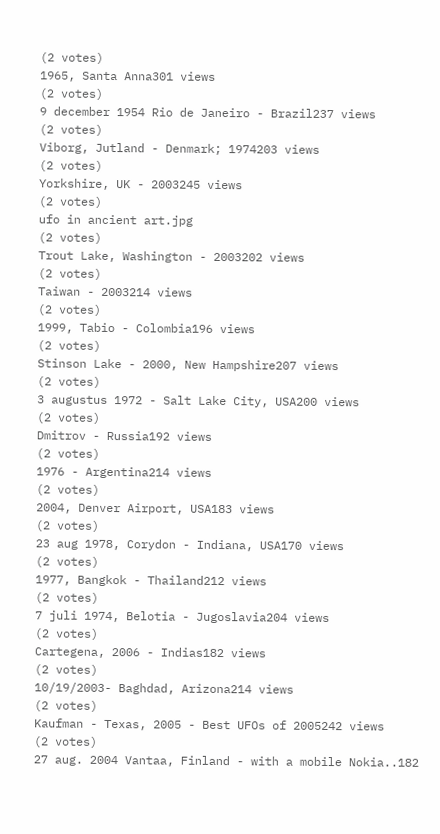(2 votes)
1965, Santa Anna301 views
(2 votes)
9 december 1954 Rio de Janeiro - Brazil237 views
(2 votes)
Viborg, Jutland - Denmark; 1974203 views
(2 votes)
Yorkshire, UK - 2003245 views
(2 votes)
ufo in ancient art.jpg
(2 votes)
Trout Lake, Washington - 2003202 views
(2 votes)
Taiwan - 2003214 views
(2 votes)
1999, Tabio - Colombia196 views
(2 votes)
Stinson Lake - 2000, New Hampshire207 views
(2 votes)
3 augustus 1972 - Salt Lake City, USA200 views
(2 votes)
Dmitrov - Russia192 views
(2 votes)
1976 - Argentina214 views
(2 votes)
2004, Denver Airport, USA183 views
(2 votes)
23 aug 1978, Corydon - Indiana, USA170 views
(2 votes)
1977, Bangkok - Thailand212 views
(2 votes)
7 juli 1974, Belotia - Jugoslavia204 views
(2 votes)
Cartegena, 2006 - Indias182 views
(2 votes)
10/19/2003- Baghdad, Arizona214 views
(2 votes)
Kaufman - Texas, 2005 - Best UFOs of 2005242 views
(2 votes)
27 aug. 2004 Vantaa, Finland - with a mobile Nokia..182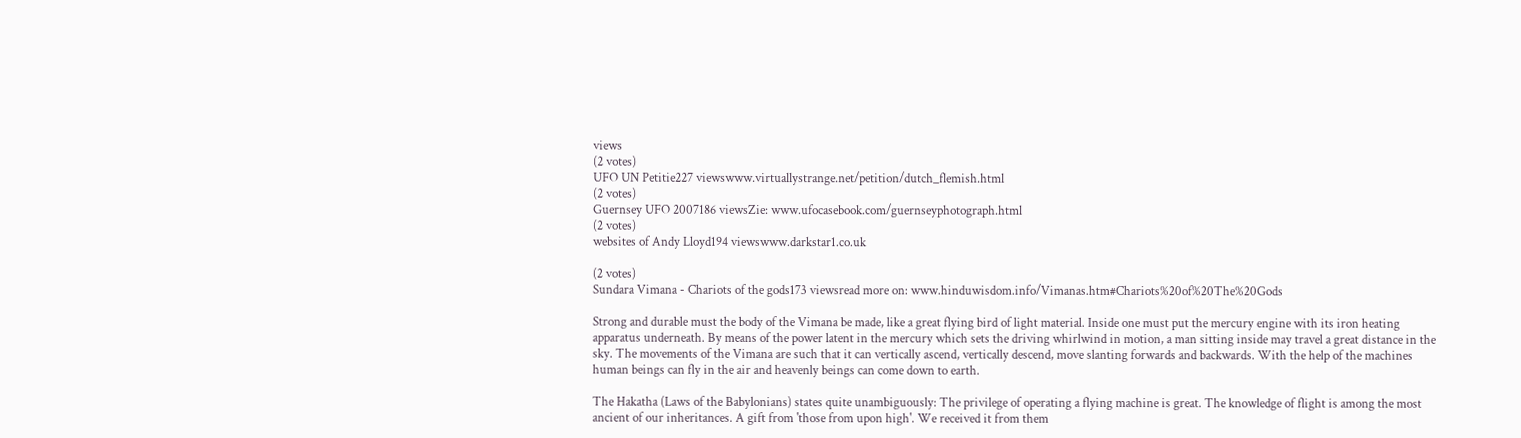views
(2 votes)
UFO UN Petitie227 viewswww.virtuallystrange.net/petition/dutch_flemish.html
(2 votes)
Guernsey UFO 2007186 viewsZie: www.ufocasebook.com/guernseyphotograph.html
(2 votes)
websites of Andy Lloyd194 viewswww.darkstar1.co.uk

(2 votes)
Sundara Vimana - Chariots of the gods173 viewsread more on: www.hinduwisdom.info/Vimanas.htm#Chariots%20of%20The%20Gods

Strong and durable must the body of the Vimana be made, like a great flying bird of light material. Inside one must put the mercury engine with its iron heating apparatus underneath. By means of the power latent in the mercury which sets the driving whirlwind in motion, a man sitting inside may travel a great distance in the sky. The movements of the Vimana are such that it can vertically ascend, vertically descend, move slanting forwards and backwards. With the help of the machines human beings can fly in the air and heavenly beings can come down to earth.

The Hakatha (Laws of the Babylonians) states quite unambiguously: The privilege of operating a flying machine is great. The knowledge of flight is among the most ancient of our inheritances. A gift from 'those from upon high'. We received it from them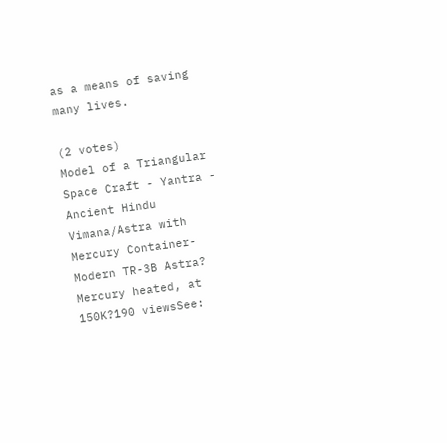as a means of saving many lives.

(2 votes)
Model of a Triangular Space Craft - Yantra - Ancient Hindu Vimana/Astra with Mercury Container- Modern TR-3B Astra? Mercury heated, at 150K?190 viewsSee: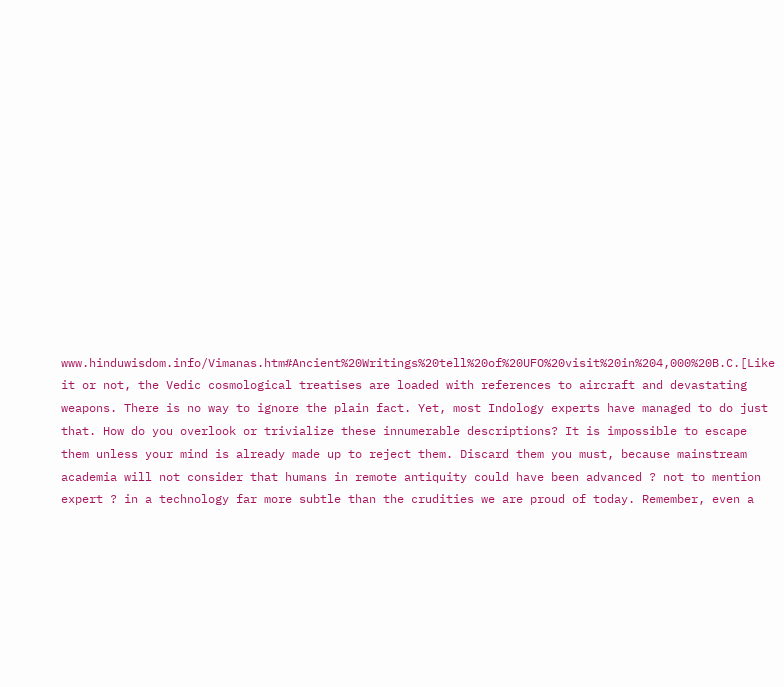www.hinduwisdom.info/Vimanas.htm#Ancient%20Writings%20tell%20of%20UFO%20visit%20in%204,000%20B.C.[Like it or not, the Vedic cosmological treatises are loaded with references to aircraft and devastating weapons. There is no way to ignore the plain fact. Yet, most Indology experts have managed to do just that. How do you overlook or trivialize these innumerable descriptions? It is impossible to escape them unless your mind is already made up to reject them. Discard them you must, because mainstream academia will not consider that humans in remote antiquity could have been advanced ? not to mention expert ? in a technology far more subtle than the crudities we are proud of today. Remember, even a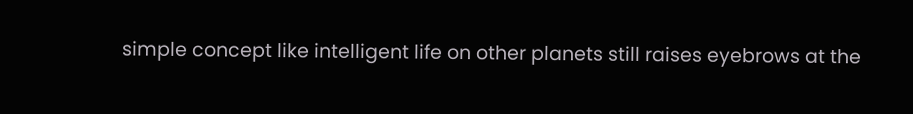simple concept like intelligent life on other planets still raises eyebrows at the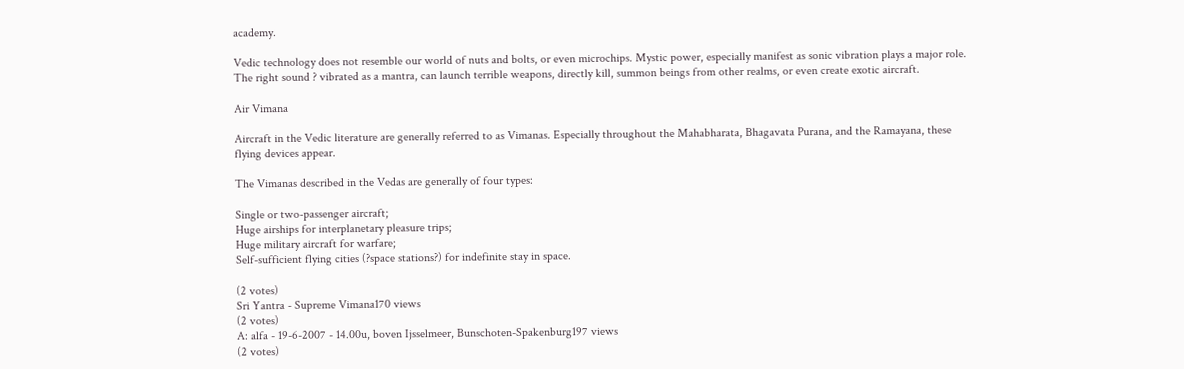academy.

Vedic technology does not resemble our world of nuts and bolts, or even microchips. Mystic power, especially manifest as sonic vibration plays a major role. The right sound ? vibrated as a mantra, can launch terrible weapons, directly kill, summon beings from other realms, or even create exotic aircraft.

Air Vimana

Aircraft in the Vedic literature are generally referred to as Vimanas. Especially throughout the Mahabharata, Bhagavata Purana, and the Ramayana, these flying devices appear.

The Vimanas described in the Vedas are generally of four types:

Single or two-passenger aircraft;
Huge airships for interplanetary pleasure trips;
Huge military aircraft for warfare;
Self-sufficient flying cities (?space stations?) for indefinite stay in space.

(2 votes)
Sri Yantra - Supreme Vimana170 views
(2 votes)
A: alfa - 19-6-2007 - 14.00u, boven Ijsselmeer, Bunschoten-Spakenburg197 views
(2 votes)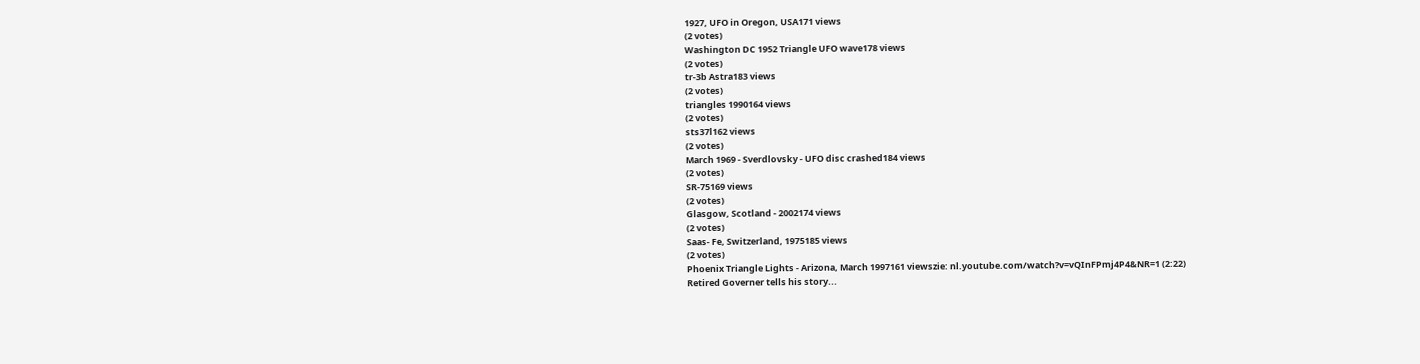1927, UFO in Oregon, USA171 views
(2 votes)
Washington DC 1952 Triangle UFO wave178 views
(2 votes)
tr-3b Astra183 views
(2 votes)
triangles 1990164 views
(2 votes)
sts37l162 views
(2 votes)
March 1969 - Sverdlovsky - UFO disc crashed184 views
(2 votes)
SR-75169 views
(2 votes)
Glasgow, Scotland - 2002174 views
(2 votes)
Saas- Fe, Switzerland, 1975185 views
(2 votes)
Phoenix Triangle Lights - Arizona, March 1997161 viewszie: nl.youtube.com/watch?v=vQInFPmj4P4&NR=1 (2:22)
Retired Governer tells his story...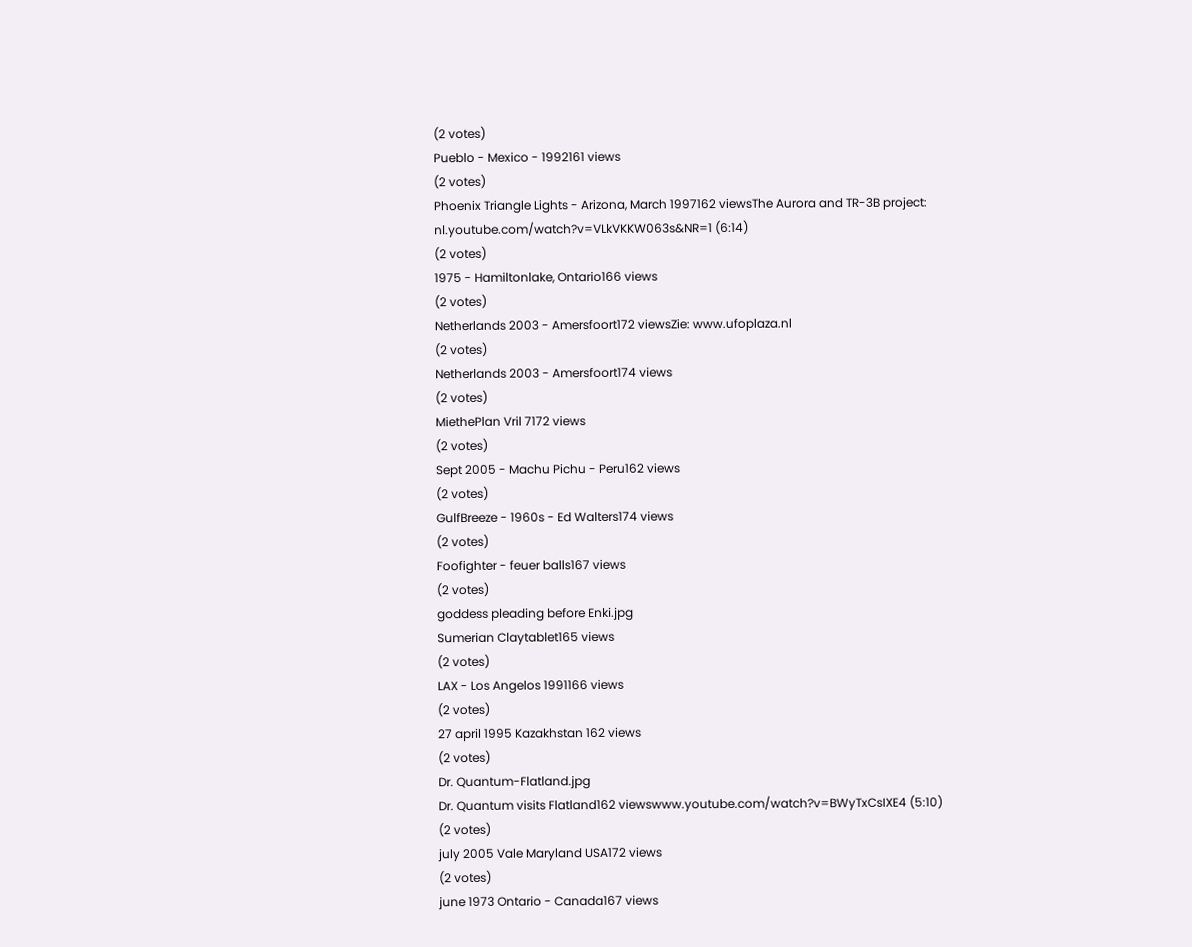(2 votes)
Pueblo - Mexico - 1992161 views
(2 votes)
Phoenix Triangle Lights - Arizona, March 1997162 viewsThe Aurora and TR-3B project: nl.youtube.com/watch?v=VLkVKKW063s&NR=1 (6:14)
(2 votes)
1975 - Hamiltonlake, Ontario166 views
(2 votes)
Netherlands 2003 - Amersfoort172 viewsZie: www.ufoplaza.nl
(2 votes)
Netherlands 2003 - Amersfoort174 views
(2 votes)
MiethePlan Vril 7172 views
(2 votes)
Sept 2005 - Machu Pichu - Peru162 views
(2 votes)
GulfBreeze - 1960s - Ed Walters174 views
(2 votes)
Foofighter - feuer balls167 views
(2 votes)
goddess pleading before Enki.jpg
Sumerian Claytablet165 views
(2 votes)
LAX - Los Angelos 1991166 views
(2 votes)
27 april 1995 Kazakhstan 162 views
(2 votes)
Dr. Quantum-Flatland.jpg
Dr. Quantum visits Flatland162 viewswww.youtube.com/watch?v=BWyTxCsIXE4 (5:10)
(2 votes)
july 2005 Vale Maryland USA172 views
(2 votes)
june 1973 Ontario - Canada167 views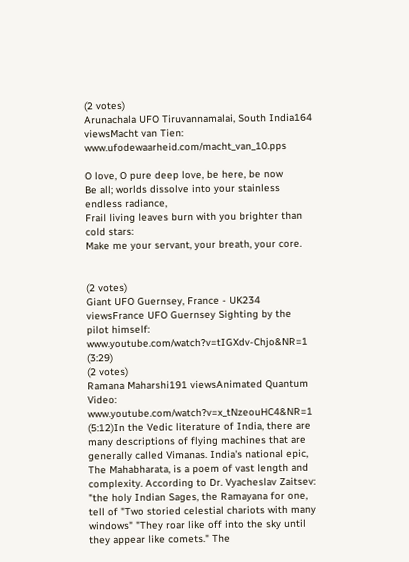(2 votes)
Arunachala UFO Tiruvannamalai, South India164 viewsMacht van Tien: www.ufodewaarheid.com/macht_van_10.pps

O love, O pure deep love, be here, be now
Be all; worlds dissolve into your stainless endless radiance,
Frail living leaves burn with you brighter than cold stars:
Make me your servant, your breath, your core.


(2 votes)
Giant UFO Guernsey, France - UK234 viewsFrance UFO Guernsey Sighting by the pilot himself: www.youtube.com/watch?v=tIGXdv-Chjo&NR=1 (3:29)
(2 votes)
Ramana Maharshi191 viewsAnimated Quantum Video: www.youtube.com/watch?v=x_tNzeouHC4&NR=1 (5:12)In the Vedic literature of India, there are many descriptions of flying machines that are generally called Vimanas. India's national epic, The Mahabharata, is a poem of vast length and complexity. According to Dr. Vyacheslav Zaitsev: "the holy Indian Sages, the Ramayana for one, tell of "Two storied celestial chariots with many windows" "They roar like off into the sky until they appear like comets." The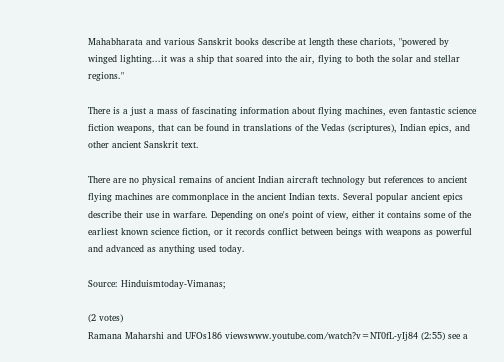Mahabharata and various Sanskrit books describe at length these chariots, "powered by winged lighting...it was a ship that soared into the air, flying to both the solar and stellar regions."

There is a just a mass of fascinating information about flying machines, even fantastic science fiction weapons, that can be found in translations of the Vedas (scriptures), Indian epics, and other ancient Sanskrit text.

There are no physical remains of ancient Indian aircraft technology but references to ancient flying machines are commonplace in the ancient Indian texts. Several popular ancient epics describe their use in warfare. Depending on one's point of view, either it contains some of the earliest known science fiction, or it records conflict between beings with weapons as powerful and advanced as anything used today.

Source: Hinduismtoday-Vimanas;

(2 votes)
Ramana Maharshi and UFOs186 viewswww.youtube.com/watch?v=NT0fL-yIj84 (2:55) see a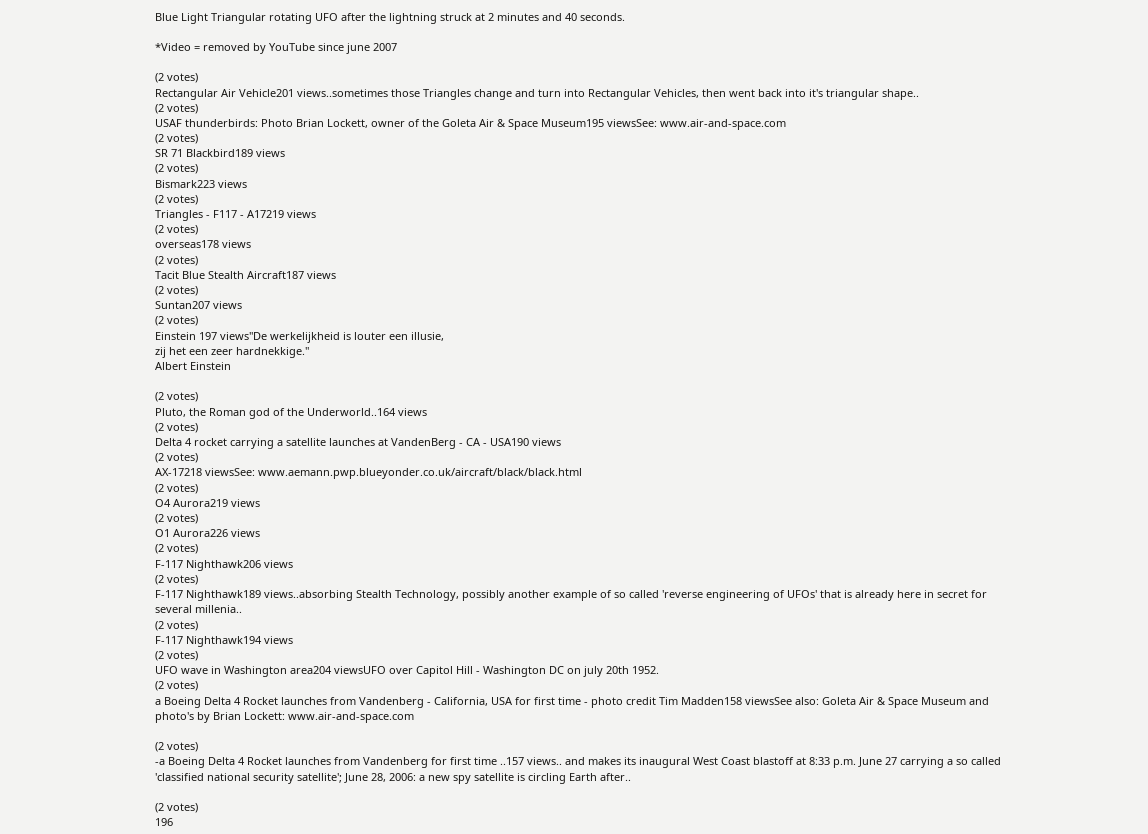Blue Light Triangular rotating UFO after the lightning struck at 2 minutes and 40 seconds.

*Video = removed by YouTube since june 2007

(2 votes)
Rectangular Air Vehicle201 views..sometimes those Triangles change and turn into Rectangular Vehicles, then went back into it's triangular shape..
(2 votes)
USAF thunderbirds: Photo Brian Lockett, owner of the Goleta Air & Space Museum195 viewsSee: www.air-and-space.com
(2 votes)
SR 71 Blackbird189 views
(2 votes)
Bismark223 views
(2 votes)
Triangles - F117 - A17219 views
(2 votes)
overseas178 views
(2 votes)
Tacit Blue Stealth Aircraft187 views
(2 votes)
Suntan207 views
(2 votes)
Einstein 197 views"De werkelijkheid is louter een illusie,
zij het een zeer hardnekkige."
Albert Einstein

(2 votes)
Pluto, the Roman god of the Underworld..164 views
(2 votes)
Delta 4 rocket carrying a satellite launches at VandenBerg - CA - USA190 views
(2 votes)
AX-17218 viewsSee: www.aemann.pwp.blueyonder.co.uk/aircraft/black/black.html
(2 votes)
O4 Aurora219 views
(2 votes)
O1 Aurora226 views
(2 votes)
F-117 Nighthawk206 views
(2 votes)
F-117 Nighthawk189 views..absorbing Stealth Technology, possibly another example of so called 'reverse engineering of UFOs' that is already here in secret for several millenia..
(2 votes)
F-117 Nighthawk194 views
(2 votes)
UFO wave in Washington area204 viewsUFO over Capitol Hill - Washington DC on july 20th 1952.
(2 votes)
a Boeing Delta 4 Rocket launches from Vandenberg - California, USA for first time - photo credit Tim Madden158 viewsSee also: Goleta Air & Space Museum and photo's by Brian Lockett: www.air-and-space.com

(2 votes)
-a Boeing Delta 4 Rocket launches from Vandenberg for first time ..157 views.. and makes its inaugural West Coast blastoff at 8:33 p.m. June 27 carrying a so called 'classified national security satellite'; June 28, 2006: a new spy satellite is circling Earth after..

(2 votes)
196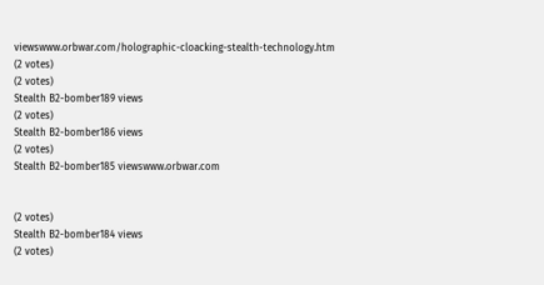viewswww.orbwar.com/holographic-cloacking-stealth-technology.htm
(2 votes)
(2 votes)
Stealth B2-bomber189 views
(2 votes)
Stealth B2-bomber186 views
(2 votes)
Stealth B2-bomber185 viewswww.orbwar.com


(2 votes)
Stealth B2-bomber184 views
(2 votes)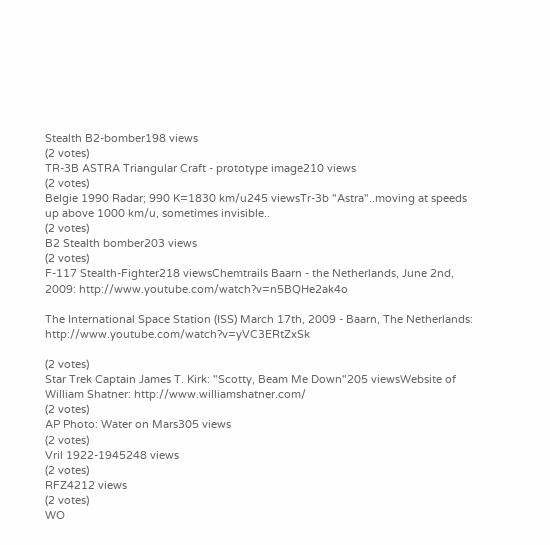Stealth B2-bomber198 views
(2 votes)
TR-3B ASTRA Triangular Craft - prototype image210 views
(2 votes)
Belgie 1990 Radar; 990 K=1830 km/u245 viewsTr-3b "Astra"..moving at speeds up above 1000 km/u, sometimes invisible..
(2 votes)
B2 Stealth bomber203 views
(2 votes)
F-117 Stealth-Fighter218 viewsChemtrails Baarn - the Netherlands, June 2nd, 2009: http://www.youtube.com/watch?v=n5BQHe2ak4o

The International Space Station (ISS) March 17th, 2009 - Baarn, The Netherlands: http://www.youtube.com/watch?v=yVC3ERtZxSk

(2 votes)
Star Trek Captain James T. Kirk: "Scotty, Beam Me Down"205 viewsWebsite of William Shatner: http://www.williamshatner.com/
(2 votes)
AP Photo: Water on Mars305 views
(2 votes)
Vril 1922-1945248 views
(2 votes)
RFZ4212 views
(2 votes)
WO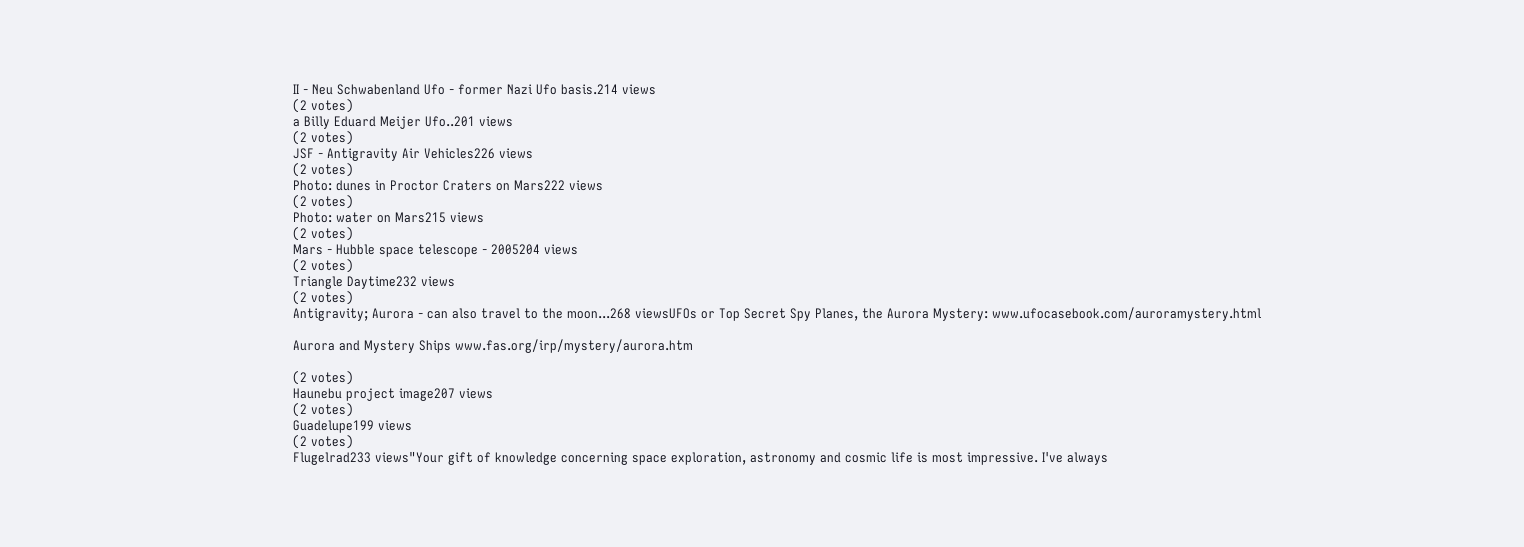II - Neu Schwabenland Ufo - former Nazi Ufo basis.214 views
(2 votes)
a Billy Eduard Meijer Ufo..201 views
(2 votes)
JSF - Antigravity Air Vehicles226 views
(2 votes)
Photo: dunes in Proctor Craters on Mars222 views
(2 votes)
Photo: water on Mars215 views
(2 votes)
Mars - Hubble space telescope - 2005204 views
(2 votes)
Triangle Daytime232 views
(2 votes)
Antigravity; Aurora - can also travel to the moon...268 viewsUFOs or Top Secret Spy Planes, the Aurora Mystery: www.ufocasebook.com/auroramystery.html

Aurora and Mystery Ships www.fas.org/irp/mystery/aurora.htm

(2 votes)
Haunebu project image207 views
(2 votes)
Guadelupe199 views
(2 votes)
Flugelrad233 views"Your gift of knowledge concerning space exploration, astronomy and cosmic life is most impressive. I've always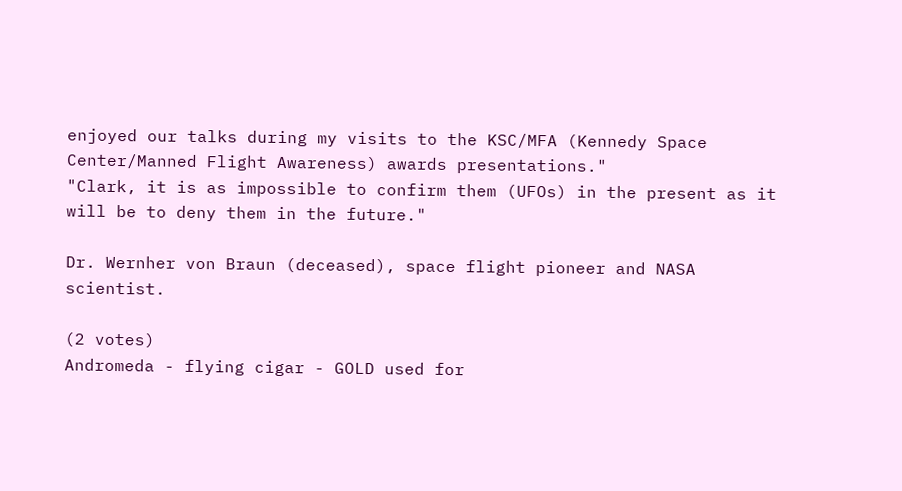enjoyed our talks during my visits to the KSC/MFA (Kennedy Space Center/Manned Flight Awareness) awards presentations."
"Clark, it is as impossible to confirm them (UFOs) in the present as it will be to deny them in the future."

Dr. Wernher von Braun (deceased), space flight pioneer and NASA scientist.

(2 votes)
Andromeda - flying cigar - GOLD used for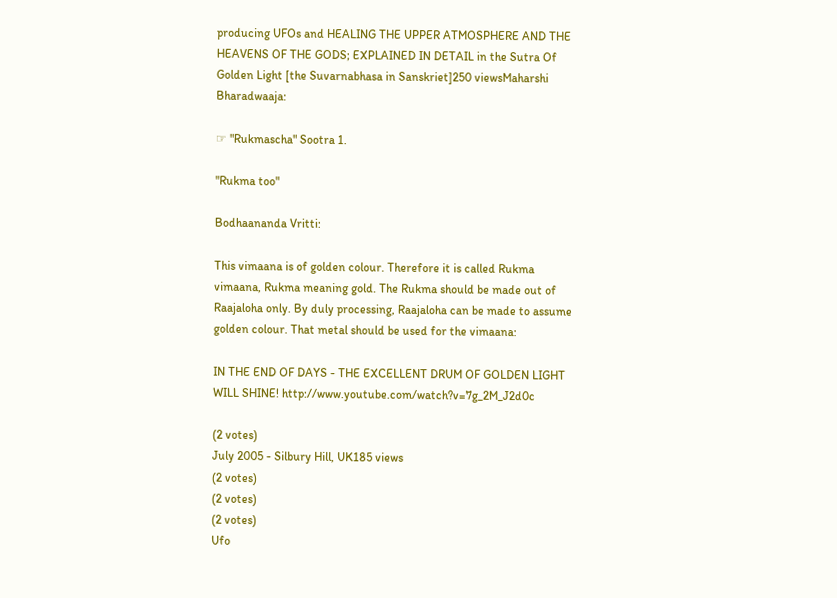producing UFOs and HEALING THE UPPER ATMOSPHERE AND THE HEAVENS OF THE GODS; EXPLAINED IN DETAIL in the Sutra Of Golden Light [the Suvarnabhasa in Sanskriet]250 viewsMaharshi Bharadwaaja:

☞ "Rukmascha" Sootra 1.

"Rukma too"

Bodhaananda Vritti:

This vimaana is of golden colour. Therefore it is called Rukma vimaana, Rukma meaning gold. The Rukma should be made out of Raajaloha only. By duly processing, Raajaloha can be made to assume golden colour. That metal should be used for the vimaana:

IN THE END OF DAYS - THE EXCELLENT DRUM OF GOLDEN LIGHT WILL SHINE! http://www.youtube.com/watch?v=7g_2M_J2d0c

(2 votes)
July 2005 - Silbury Hill, UK185 views
(2 votes)
(2 votes)
(2 votes)
Ufo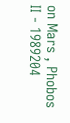on Mars , Phobos II - 1989204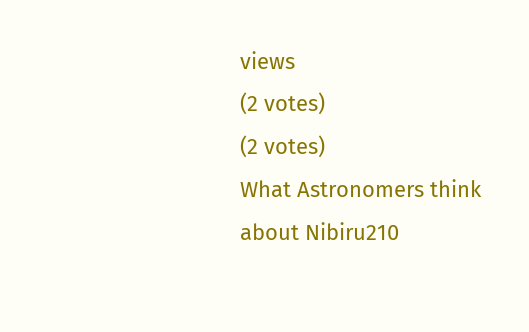views
(2 votes)
(2 votes)
What Astronomers think about Nibiru210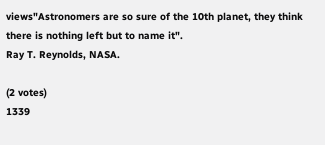views"Astronomers are so sure of the 10th planet, they think there is nothing left but to name it".
Ray T. Reynolds, NASA.

(2 votes)
1339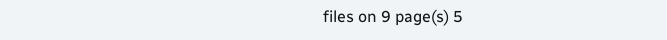files on 9 page(s) 5